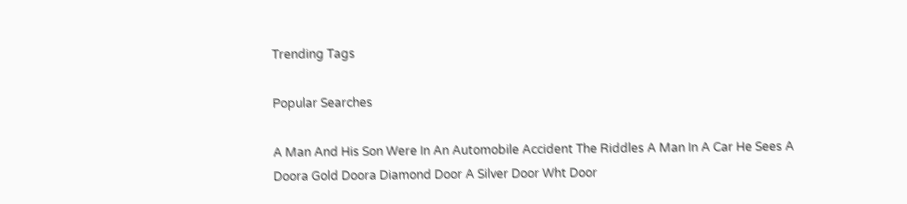Trending Tags

Popular Searches

A Man And His Son Were In An Automobile Accident The Riddles A Man In A Car He Sees A Doora Gold Doora Diamond Door A Silver Door Wht Door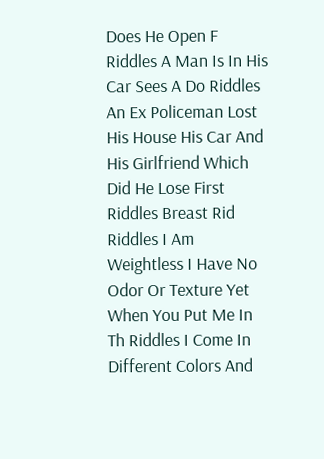Does He Open F Riddles A Man Is In His Car Sees A Do Riddles An Ex Policeman Lost His House His Car And His Girlfriend Which Did He Lose First Riddles Breast Rid Riddles I Am Weightless I Have No Odor Or Texture Yet When You Put Me In Th Riddles I Come In Different Colors And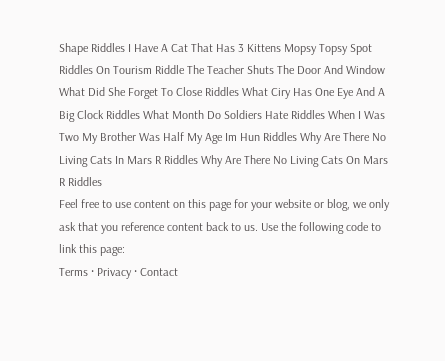Shape Riddles I Have A Cat That Has 3 Kittens Mopsy Topsy Spot Riddles On Tourism Riddle The Teacher Shuts The Door And Window What Did She Forget To Close Riddles What Ciry Has One Eye And A Big Clock Riddles What Month Do Soldiers Hate Riddles When I Was Two My Brother Was Half My Age Im Hun Riddles Why Are There No Living Cats In Mars R Riddles Why Are There No Living Cats On Mars R Riddles
Feel free to use content on this page for your website or blog, we only ask that you reference content back to us. Use the following code to link this page:
Terms · Privacy · Contact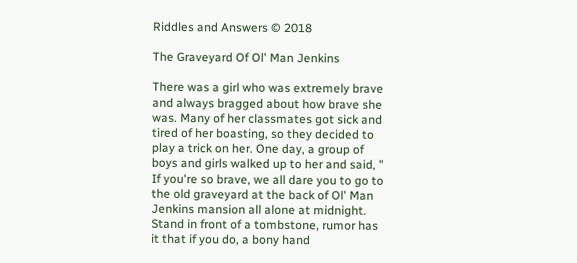Riddles and Answers © 2018

The Graveyard Of Ol' Man Jenkins

There was a girl who was extremely brave and always bragged about how brave she was. Many of her classmates got sick and tired of her boasting, so they decided to play a trick on her. One day, a group of boys and girls walked up to her and said, " If you're so brave, we all dare you to go to the old graveyard at the back of Ol' Man Jenkins mansion all alone at midnight. Stand in front of a tombstone, rumor has it that if you do, a bony hand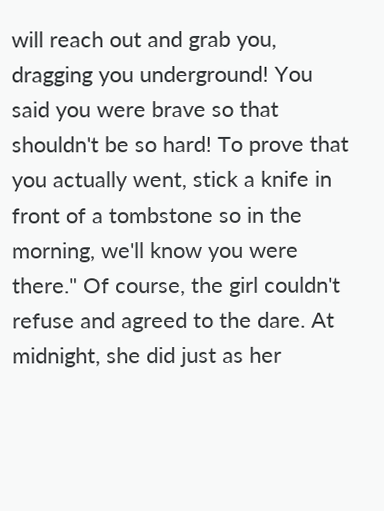will reach out and grab you, dragging you underground! You said you were brave so that shouldn't be so hard! To prove that you actually went, stick a knife in front of a tombstone so in the morning, we'll know you were there." Of course, the girl couldn't refuse and agreed to the dare. At midnight, she did just as her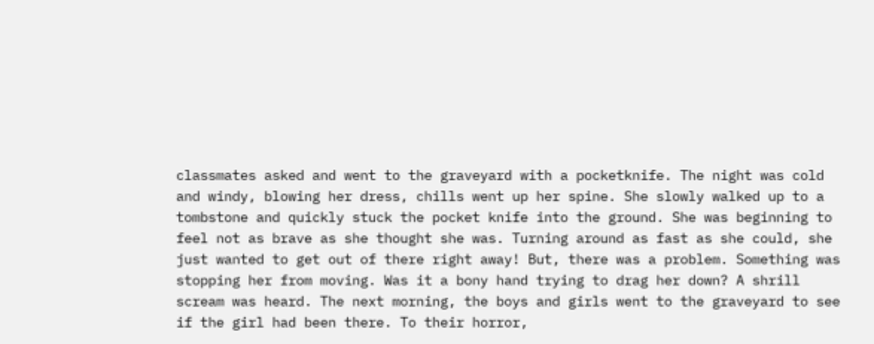classmates asked and went to the graveyard with a pocketknife. The night was cold and windy, blowing her dress, chills went up her spine. She slowly walked up to a tombstone and quickly stuck the pocket knife into the ground. She was beginning to feel not as brave as she thought she was. Turning around as fast as she could, she just wanted to get out of there right away! But, there was a problem. Something was stopping her from moving. Was it a bony hand trying to drag her down? A shrill scream was heard. The next morning, the boys and girls went to the graveyard to see if the girl had been there. To their horror,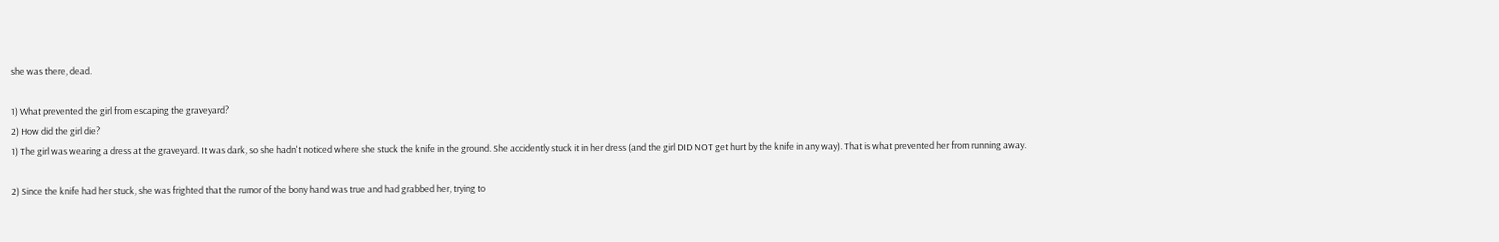she was there, dead.

1) What prevented the girl from escaping the graveyard?
2) How did the girl die?
1) The girl was wearing a dress at the graveyard. It was dark, so she hadn't noticed where she stuck the knife in the ground. She accidently stuck it in her dress (and the girl DID NOT get hurt by the knife in any way). That is what prevented her from running away.

2) Since the knife had her stuck, she was frighted that the rumor of the bony hand was true and had grabbed her, trying to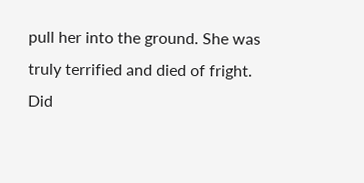pull her into the ground. She was truly terrified and died of fright.
Did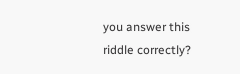you answer this riddle correctly?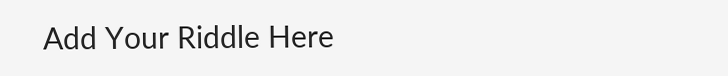Add Your Riddle Here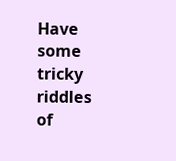Have some tricky riddles of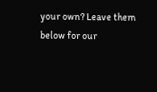your own? Leave them below for our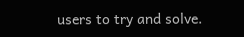users to try and solve.